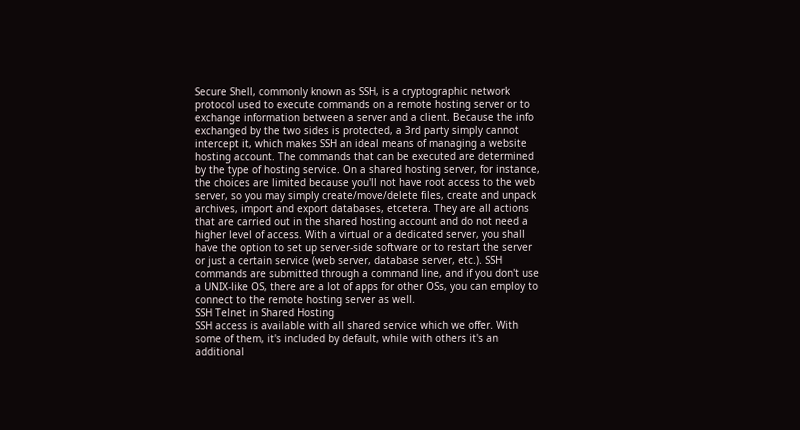Secure Shell, commonly known as SSH, is a cryptographic network protocol used to execute commands on a remote hosting server or to exchange information between a server and a client. Because the info exchanged by the two sides is protected, a 3rd party simply cannot intercept it, which makes SSH an ideal means of managing a website hosting account. The commands that can be executed are determined by the type of hosting service. On a shared hosting server, for instance, the choices are limited because you'll not have root access to the web server, so you may simply create/move/delete files, create and unpack archives, import and export databases, etcetera. They are all actions that are carried out in the shared hosting account and do not need a higher level of access. With a virtual or a dedicated server, you shall have the option to set up server-side software or to restart the server or just a certain service (web server, database server, etc.). SSH commands are submitted through a command line, and if you don't use a UNIX-like OS, there are a lot of apps for other OSs, you can employ to connect to the remote hosting server as well.
SSH Telnet in Shared Hosting
SSH access is available with all shared service which we offer. With some of them, it's included by default, while with others it's an additional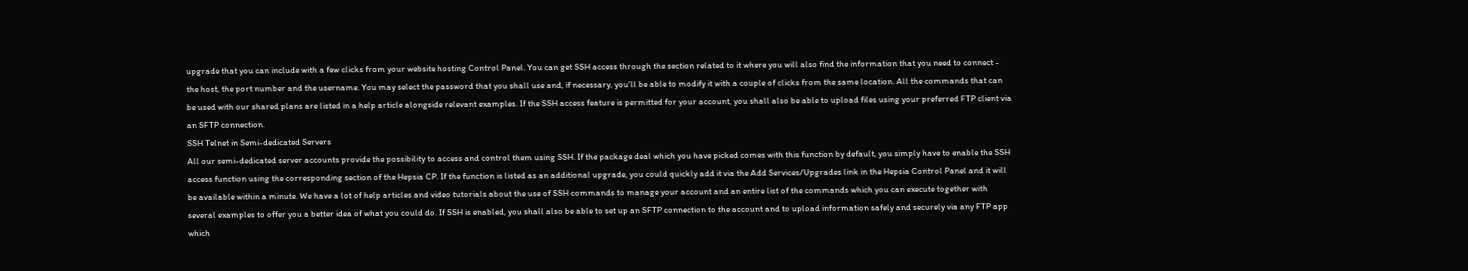upgrade that you can include with a few clicks from your website hosting Control Panel. You can get SSH access through the section related to it where you will also find the information that you need to connect - the host, the port number and the username. You may select the password that you shall use and, if necessary, you'll be able to modify it with a couple of clicks from the same location. All the commands that can be used with our shared plans are listed in a help article alongside relevant examples. If the SSH access feature is permitted for your account, you shall also be able to upload files using your preferred FTP client via an SFTP connection.
SSH Telnet in Semi-dedicated Servers
All our semi-dedicated server accounts provide the possibility to access and control them using SSH. If the package deal which you have picked comes with this function by default, you simply have to enable the SSH access function using the corresponding section of the Hepsia CP. If the function is listed as an additional upgrade, you could quickly add it via the Add Services/Upgrades link in the Hepsia Control Panel and it will be available within a minute. We have a lot of help articles and video tutorials about the use of SSH commands to manage your account and an entire list of the commands which you can execute together with several examples to offer you a better idea of what you could do. If SSH is enabled, you shall also be able to set up an SFTP connection to the account and to upload information safely and securely via any FTP app which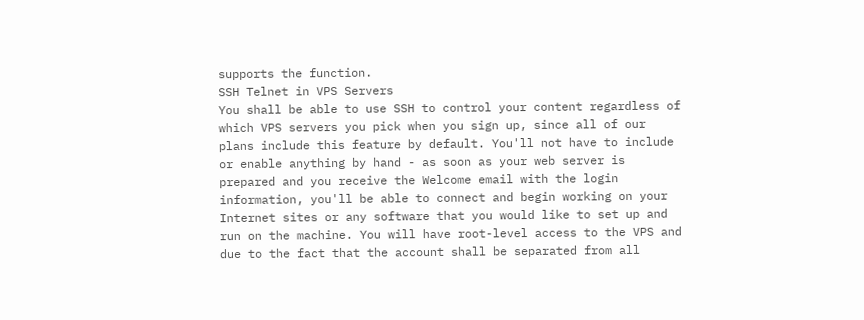supports the function.
SSH Telnet in VPS Servers
You shall be able to use SSH to control your content regardless of which VPS servers you pick when you sign up, since all of our plans include this feature by default. You'll not have to include or enable anything by hand - as soon as your web server is prepared and you receive the Welcome email with the login information, you'll be able to connect and begin working on your Internet sites or any software that you would like to set up and run on the machine. You will have root-level access to the VPS and due to the fact that the account shall be separated from all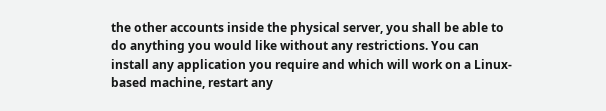the other accounts inside the physical server, you shall be able to do anything you would like without any restrictions. You can install any application you require and which will work on a Linux-based machine, restart any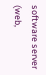software server (web,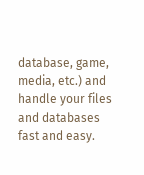database, game, media, etc.) and handle your files and databases fast and easy.